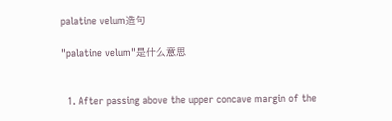palatine velum造句

"palatine velum"是什么意思


  1. After passing above the upper concave margin of the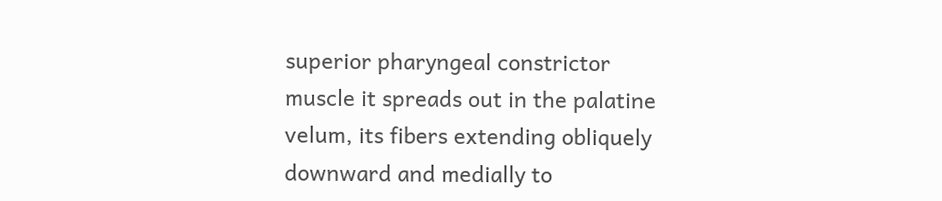superior pharyngeal constrictor muscle it spreads out in the palatine velum, its fibers extending obliquely downward and medially to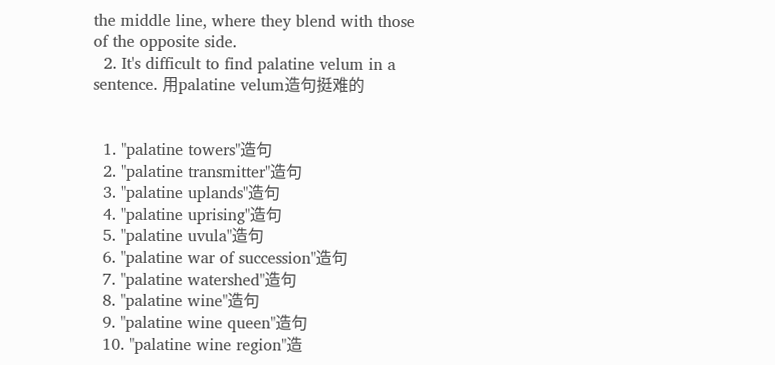the middle line, where they blend with those of the opposite side.
  2. It's difficult to find palatine velum in a sentence. 用palatine velum造句挺难的


  1. "palatine towers"造句
  2. "palatine transmitter"造句
  3. "palatine uplands"造句
  4. "palatine uprising"造句
  5. "palatine uvula"造句
  6. "palatine war of succession"造句
  7. "palatine watershed"造句
  8. "palatine wine"造句
  9. "palatine wine queen"造句
  10. "palatine wine region"造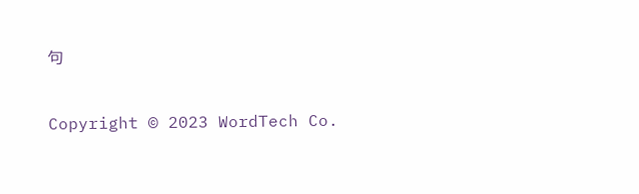句

Copyright © 2023 WordTech Co.